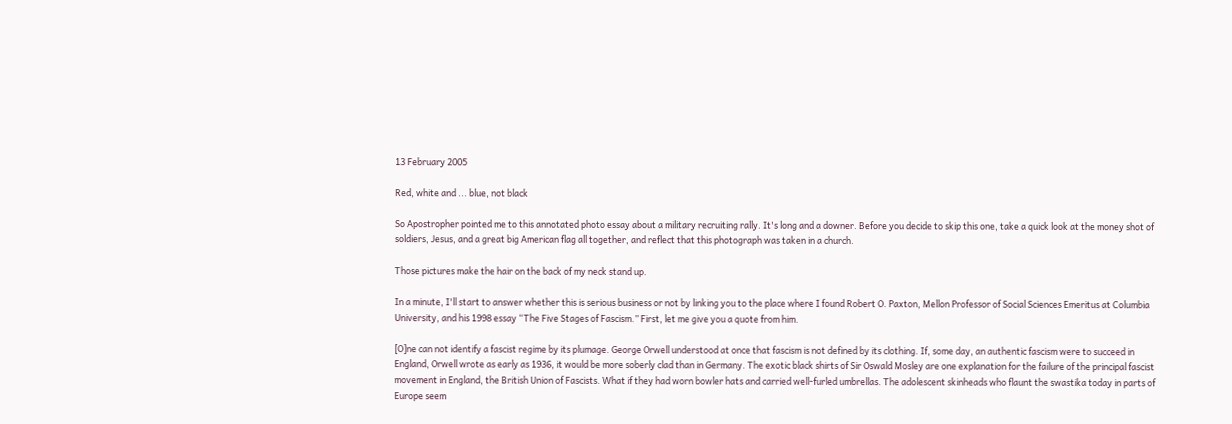13 February 2005

Red, white and ... blue, not black

So Apostropher pointed me to this annotated photo essay about a military recruiting rally. It's long and a downer. Before you decide to skip this one, take a quick look at the money shot of soldiers, Jesus, and a great big American flag all together, and reflect that this photograph was taken in a church.

Those pictures make the hair on the back of my neck stand up.

In a minute, I'll start to answer whether this is serious business or not by linking you to the place where I found Robert O. Paxton, Mellon Professor of Social Sciences Emeritus at Columbia University, and his 1998 essay “The Five Stages of Fascism.” First, let me give you a quote from him.

[O]ne can not identify a fascist regime by its plumage. George Orwell understood at once that fascism is not defined by its clothing. If, some day, an authentic fascism were to succeed in England, Orwell wrote as early as 1936, it would be more soberly clad than in Germany. The exotic black shirts of Sir Oswald Mosley are one explanation for the failure of the principal fascist movement in England, the British Union of Fascists. What if they had worn bowler hats and carried well-furled umbrellas. The adolescent skinheads who flaunt the swastika today in parts of Europe seem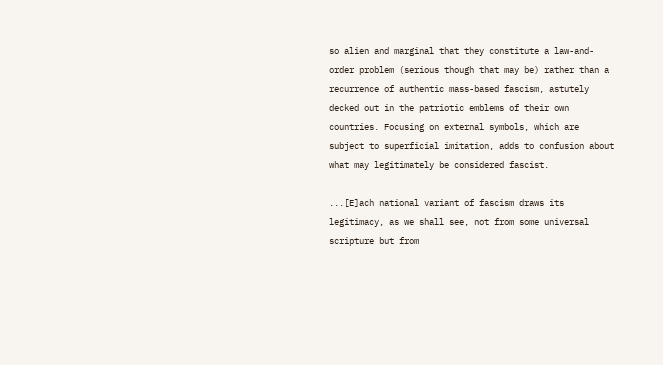so alien and marginal that they constitute a law-and-order problem (serious though that may be) rather than a recurrence of authentic mass-based fascism, astutely decked out in the patriotic emblems of their own countries. Focusing on external symbols, which are subject to superficial imitation, adds to confusion about what may legitimately be considered fascist.

...[E]ach national variant of fascism draws its legitimacy, as we shall see, not from some universal scripture but from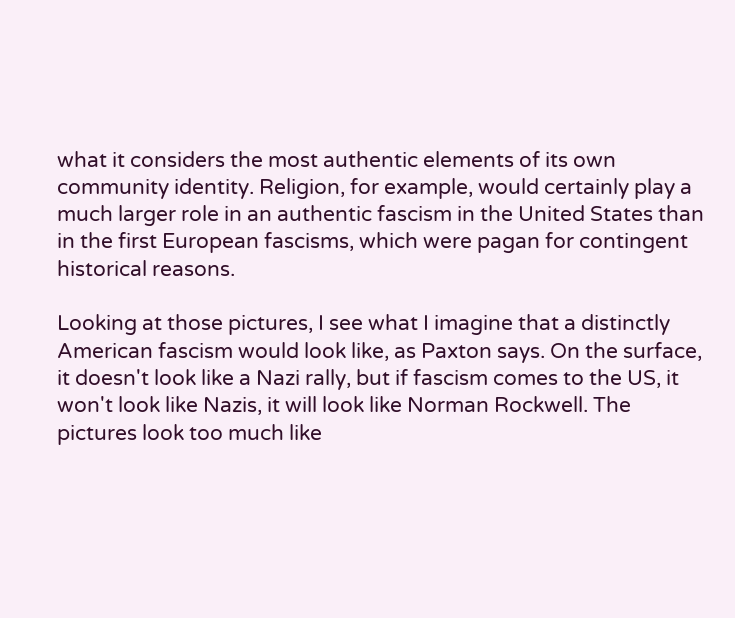what it considers the most authentic elements of its own community identity. Religion, for example, would certainly play a much larger role in an authentic fascism in the United States than in the first European fascisms, which were pagan for contingent historical reasons.

Looking at those pictures, I see what I imagine that a distinctly American fascism would look like, as Paxton says. On the surface, it doesn't look like a Nazi rally, but if fascism comes to the US, it won't look like Nazis, it will look like Norman Rockwell. The pictures look too much like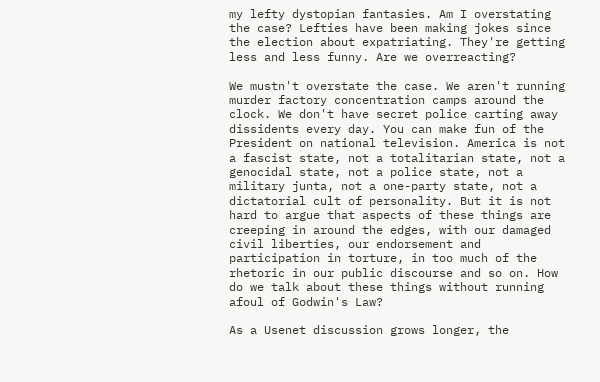my lefty dystopian fantasies. Am I overstating the case? Lefties have been making jokes since the election about expatriating. They're getting less and less funny. Are we overreacting?

We mustn't overstate the case. We aren't running murder factory concentration camps around the clock. We don't have secret police carting away dissidents every day. You can make fun of the President on national television. America is not a fascist state, not a totalitarian state, not a genocidal state, not a police state, not a military junta, not a one-party state, not a dictatorial cult of personality. But it is not hard to argue that aspects of these things are creeping in around the edges, with our damaged civil liberties, our endorsement and participation in torture, in too much of the rhetoric in our public discourse and so on. How do we talk about these things without running afoul of Godwin's Law?

As a Usenet discussion grows longer, the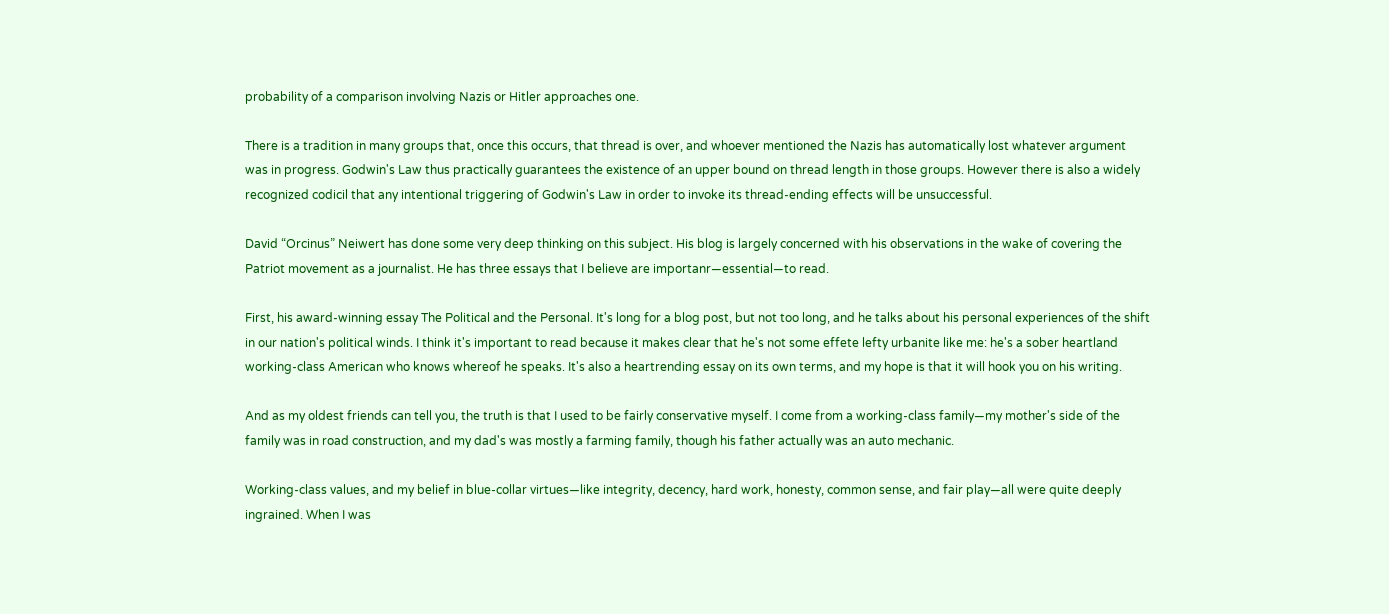probability of a comparison involving Nazis or Hitler approaches one.

There is a tradition in many groups that, once this occurs, that thread is over, and whoever mentioned the Nazis has automatically lost whatever argument was in progress. Godwin's Law thus practically guarantees the existence of an upper bound on thread length in those groups. However there is also a widely recognized codicil that any intentional triggering of Godwin's Law in order to invoke its thread-ending effects will be unsuccessful.

David “Orcinus” Neiwert has done some very deep thinking on this subject. His blog is largely concerned with his observations in the wake of covering the Patriot movement as a journalist. He has three essays that I believe are importanr—essential—to read.

First, his award-winning essay The Political and the Personal. It's long for a blog post, but not too long, and he talks about his personal experiences of the shift in our nation's political winds. I think it's important to read because it makes clear that he's not some effete lefty urbanite like me: he's a sober heartland working-class American who knows whereof he speaks. It's also a heartrending essay on its own terms, and my hope is that it will hook you on his writing.

And as my oldest friends can tell you, the truth is that I used to be fairly conservative myself. I come from a working-class family—my mother's side of the family was in road construction, and my dad's was mostly a farming family, though his father actually was an auto mechanic.

Working-class values, and my belief in blue-collar virtues—like integrity, decency, hard work, honesty, common sense, and fair play—all were quite deeply ingrained. When I was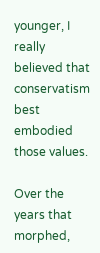younger, I really believed that conservatism best embodied those values.

Over the years that morphed,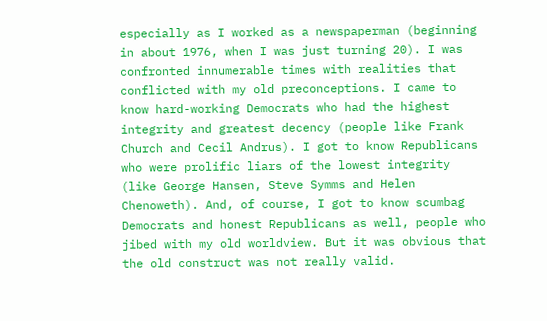especially as I worked as a newspaperman (beginning in about 1976, when I was just turning 20). I was confronted innumerable times with realities that conflicted with my old preconceptions. I came to know hard-working Democrats who had the highest integrity and greatest decency (people like Frank Church and Cecil Andrus). I got to know Republicans who were prolific liars of the lowest integrity (like George Hansen, Steve Symms and Helen Chenoweth). And, of course, I got to know scumbag Democrats and honest Republicans as well, people who jibed with my old worldview. But it was obvious that the old construct was not really valid.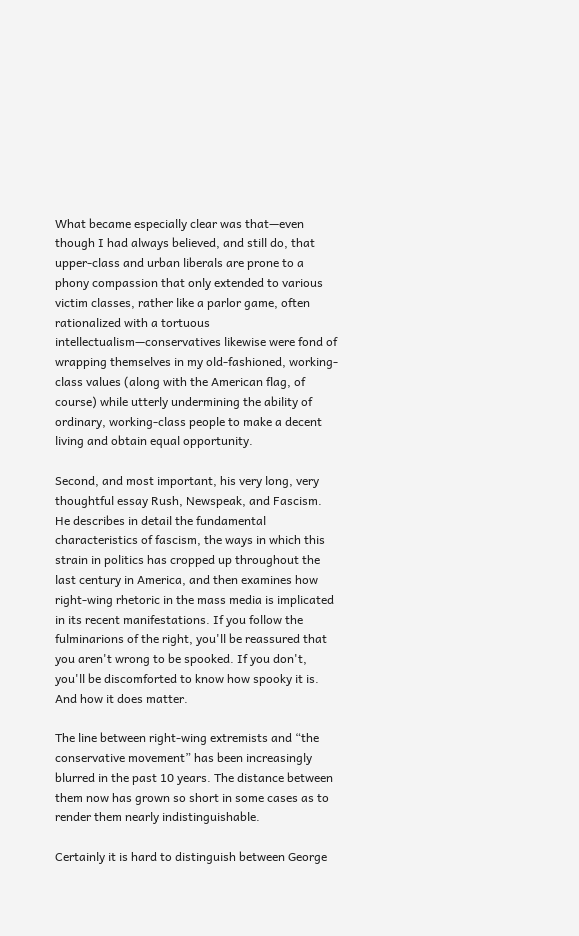What became especially clear was that—even though I had always believed, and still do, that upper-class and urban liberals are prone to a phony compassion that only extended to various victim classes, rather like a parlor game, often rationalized with a tortuous intellectualism—conservatives likewise were fond of wrapping themselves in my old-fashioned, working-class values (along with the American flag, of course) while utterly undermining the ability of ordinary, working-class people to make a decent living and obtain equal opportunity.

Second, and most important, his very long, very thoughtful essay Rush, Newspeak, and Fascism. He describes in detail the fundamental characteristics of fascism, the ways in which this strain in politics has cropped up throughout the last century in America, and then examines how right-wing rhetoric in the mass media is implicated in its recent manifestations. If you follow the fulminarions of the right, you'll be reassured that you aren't wrong to be spooked. If you don't, you'll be discomforted to know how spooky it is. And how it does matter.

The line between right-wing extremists and “the conservative movement” has been increasingly blurred in the past 10 years. The distance between them now has grown so short in some cases as to render them nearly indistinguishable.

Certainly it is hard to distinguish between George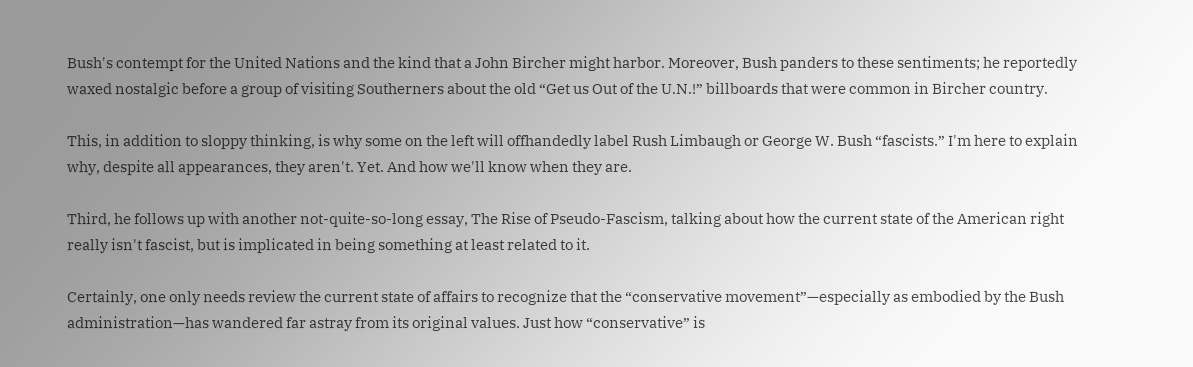Bush's contempt for the United Nations and the kind that a John Bircher might harbor. Moreover, Bush panders to these sentiments; he reportedly waxed nostalgic before a group of visiting Southerners about the old “Get us Out of the U.N.!” billboards that were common in Bircher country.

This, in addition to sloppy thinking, is why some on the left will offhandedly label Rush Limbaugh or George W. Bush “fascists.” I'm here to explain why, despite all appearances, they aren't. Yet. And how we'll know when they are.

Third, he follows up with another not-quite-so-long essay, The Rise of Pseudo-Fascism, talking about how the current state of the American right really isn't fascist, but is implicated in being something at least related to it.

Certainly, one only needs review the current state of affairs to recognize that the “conservative movement”—especially as embodied by the Bush administration—has wandered far astray from its original values. Just how “conservative” is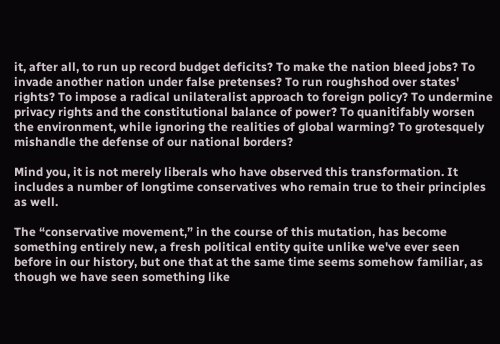it, after all, to run up record budget deficits? To make the nation bleed jobs? To invade another nation under false pretenses? To run roughshod over states' rights? To impose a radical unilateralist approach to foreign policy? To undermine privacy rights and the constitutional balance of power? To quanitifably worsen the environment, while ignoring the realities of global warming? To grotesquely mishandle the defense of our national borders?

Mind you, it is not merely liberals who have observed this transformation. It includes a number of longtime conservatives who remain true to their principles as well.

The “conservative movement,” in the course of this mutation, has become something entirely new, a fresh political entity quite unlike we've ever seen before in our history, but one that at the same time seems somehow familiar, as though we have seen something like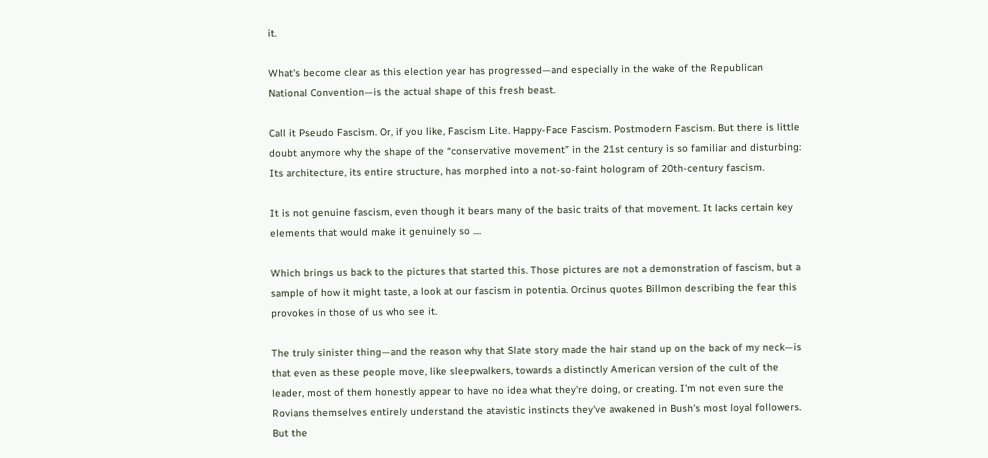it.

What's become clear as this election year has progressed—and especially in the wake of the Republican National Convention—is the actual shape of this fresh beast.

Call it Pseudo Fascism. Or, if you like, Fascism Lite. Happy-Face Fascism. Postmodern Fascism. But there is little doubt anymore why the shape of the “conservative movement” in the 21st century is so familiar and disturbing: Its architecture, its entire structure, has morphed into a not-so-faint hologram of 20th-century fascism.

It is not genuine fascism, even though it bears many of the basic traits of that movement. It lacks certain key elements that would make it genuinely so ....

Which brings us back to the pictures that started this. Those pictures are not a demonstration of fascism, but a sample of how it might taste, a look at our fascism in potentia. Orcinus quotes Billmon describing the fear this provokes in those of us who see it.

The truly sinister thing—and the reason why that Slate story made the hair stand up on the back of my neck—is that even as these people move, like sleepwalkers, towards a distinctly American version of the cult of the leader, most of them honestly appear to have no idea what they're doing, or creating. I'm not even sure the Rovians themselves entirely understand the atavistic instincts they've awakened in Bush's most loyal followers. But the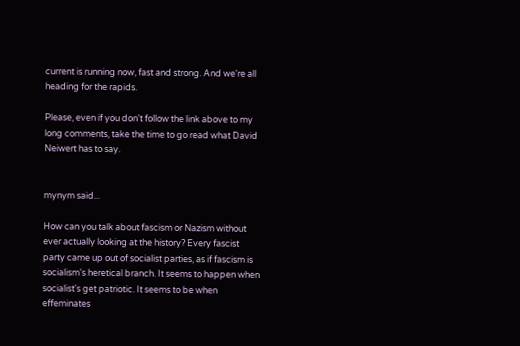current is running now, fast and strong. And we're all heading for the rapids.

Please, even if you don't follow the link above to my long comments, take the time to go read what David Neiwert has to say.


mynym said...

How can you talk about fascism or Nazism without ever actually looking at the history? Every fascist party came up out of socialist parties, as if fascism is socialism's heretical branch. It seems to happen when socialist's get patriotic. It seems to be when effeminates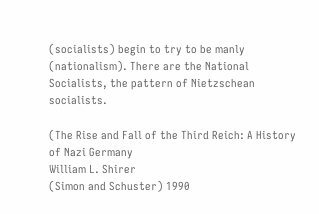(socialists) begin to try to be manly (nationalism). There are the National Socialists, the pattern of Nietzschean socialists.

(The Rise and Fall of the Third Reich: A History
of Nazi Germany
William L. Shirer
(Simon and Schuster) 1990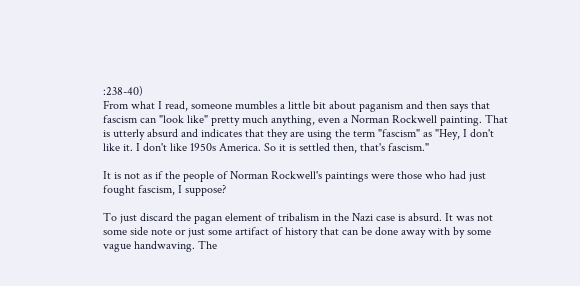:238-40)
From what I read, someone mumbles a little bit about paganism and then says that fascism can "look like" pretty much anything, even a Norman Rockwell painting. That is utterly absurd and indicates that they are using the term "fascism" as "Hey, I don't like it. I don't like 1950s America. So it is settled then, that's fascism."

It is not as if the people of Norman Rockwell's paintings were those who had just fought fascism, I suppose?

To just discard the pagan element of tribalism in the Nazi case is absurd. It was not some side note or just some artifact of history that can be done away with by some vague handwaving. The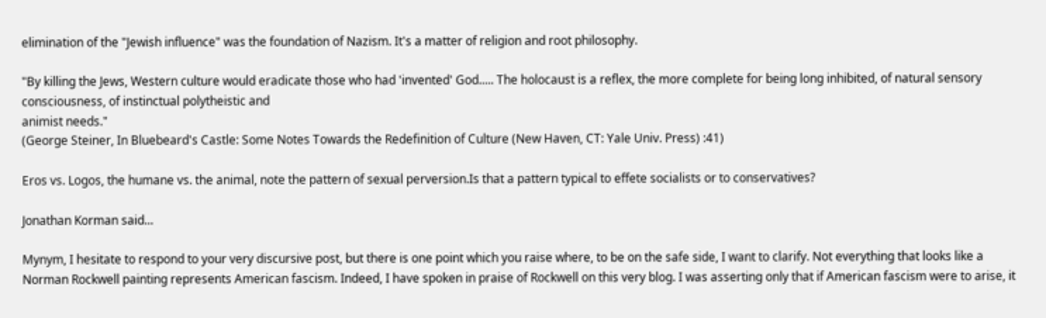elimination of the "Jewish influence" was the foundation of Nazism. It's a matter of religion and root philosophy.

"By killing the Jews, Western culture would eradicate those who had 'invented' God..... The holocaust is a reflex, the more complete for being long inhibited, of natural sensory consciousness, of instinctual polytheistic and
animist needs."
(George Steiner, In Bluebeard's Castle: Some Notes Towards the Redefinition of Culture (New Haven, CT: Yale Univ. Press) :41)

Eros vs. Logos, the humane vs. the animal, note the pattern of sexual perversion.Is that a pattern typical to effete socialists or to conservatives?

Jonathan Korman said...

Mynym, I hesitate to respond to your very discursive post, but there is one point which you raise where, to be on the safe side, I want to clarify. Not everything that looks like a Norman Rockwell painting represents American fascism. Indeed, I have spoken in praise of Rockwell on this very blog. I was asserting only that if American fascism were to arise, it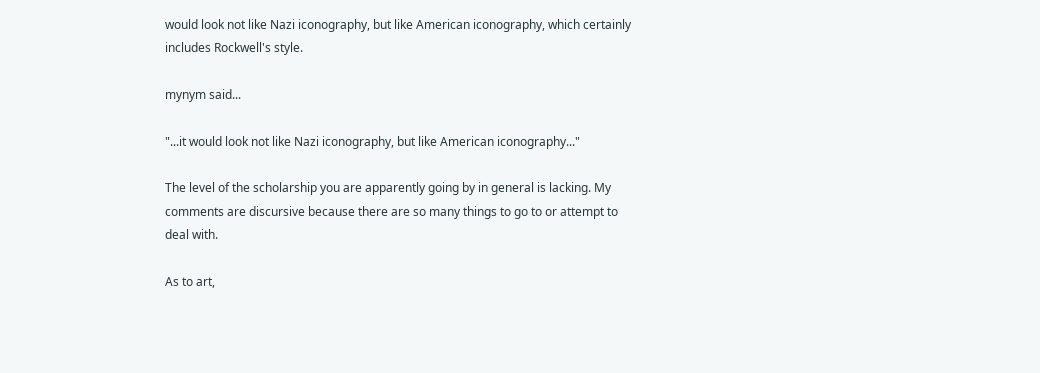would look not like Nazi iconography, but like American iconography, which certainly includes Rockwell's style.

mynym said...

"...it would look not like Nazi iconography, but like American iconography..."

The level of the scholarship you are apparently going by in general is lacking. My comments are discursive because there are so many things to go to or attempt to deal with.

As to art,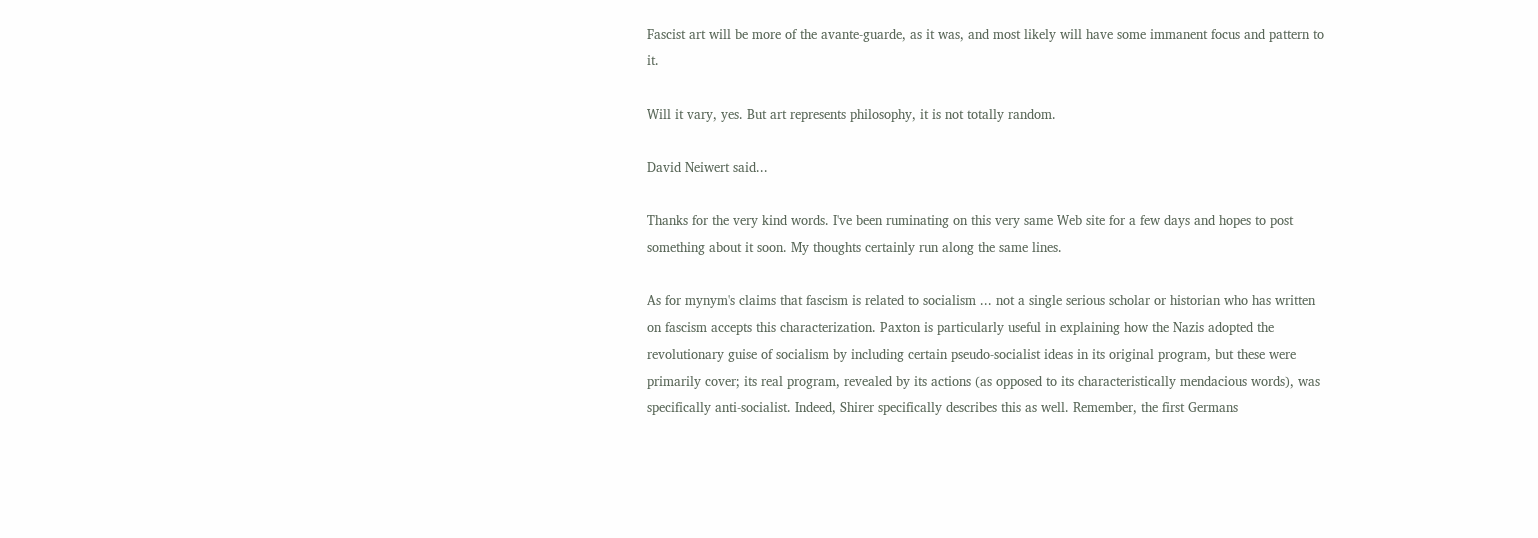Fascist art will be more of the avante-guarde, as it was, and most likely will have some immanent focus and pattern to it.

Will it vary, yes. But art represents philosophy, it is not totally random.

David Neiwert said...

Thanks for the very kind words. I've been ruminating on this very same Web site for a few days and hopes to post something about it soon. My thoughts certainly run along the same lines.

As for mynym's claims that fascism is related to socialism ... not a single serious scholar or historian who has written on fascism accepts this characterization. Paxton is particularly useful in explaining how the Nazis adopted the revolutionary guise of socialism by including certain pseudo-socialist ideas in its original program, but these were primarily cover; its real program, revealed by its actions (as opposed to its characteristically mendacious words), was specifically anti-socialist. Indeed, Shirer specifically describes this as well. Remember, the first Germans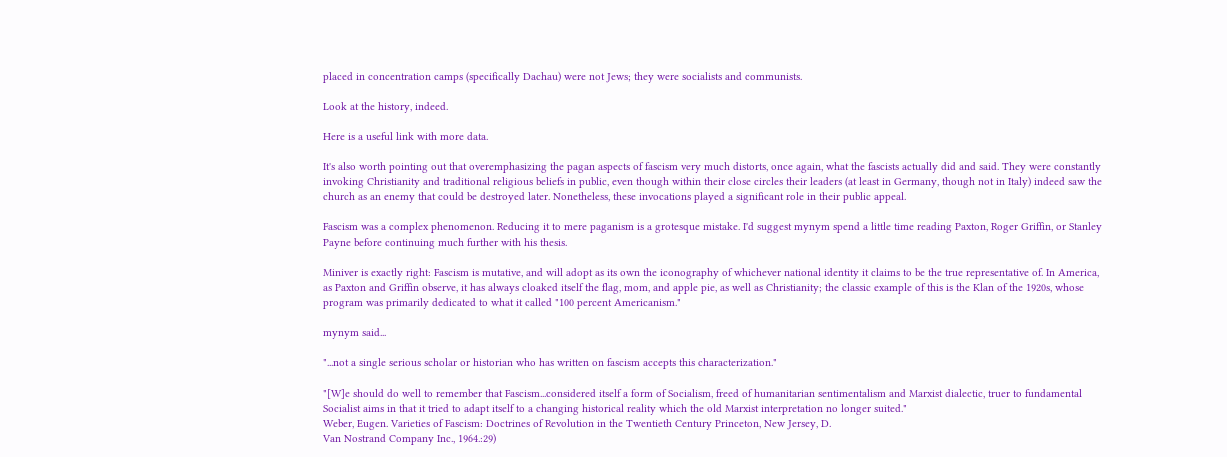placed in concentration camps (specifically Dachau) were not Jews; they were socialists and communists.

Look at the history, indeed.

Here is a useful link with more data.

It's also worth pointing out that overemphasizing the pagan aspects of fascism very much distorts, once again, what the fascists actually did and said. They were constantly invoking Christianity and traditional religious beliefs in public, even though within their close circles their leaders (at least in Germany, though not in Italy) indeed saw the church as an enemy that could be destroyed later. Nonetheless, these invocations played a significant role in their public appeal.

Fascism was a complex phenomenon. Reducing it to mere paganism is a grotesque mistake. I'd suggest mynym spend a little time reading Paxton, Roger Griffin, or Stanley Payne before continuing much further with his thesis.

Miniver is exactly right: Fascism is mutative, and will adopt as its own the iconography of whichever national identity it claims to be the true representative of. In America, as Paxton and Griffin observe, it has always cloaked itself the flag, mom, and apple pie, as well as Christianity; the classic example of this is the Klan of the 1920s, whose program was primarily dedicated to what it called "100 percent Americanism."

mynym said...

"...not a single serious scholar or historian who has written on fascism accepts this characterization."

"[W]e should do well to remember that Fascism...considered itself a form of Socialism, freed of humanitarian sentimentalism and Marxist dialectic, truer to fundamental Socialist aims in that it tried to adapt itself to a changing historical reality which the old Marxist interpretation no longer suited."
Weber, Eugen. Varieties of Fascism: Doctrines of Revolution in the Twentieth Century Princeton, New Jersey, D.
Van Nostrand Company Inc., 1964.:29)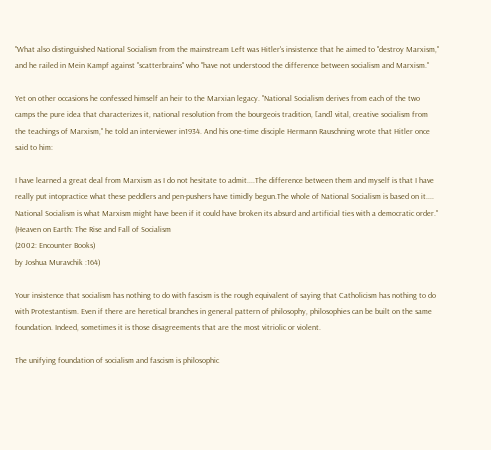"What also distinguished National Socialism from the mainstream Left was Hitler's insistence that he aimed to "destroy Marxism," and he railed in Mein Kampf against "scatterbrains" who "have not understood the difference between socialism and Marxism."

Yet on other occasions he confessed himself an heir to the Marxian legacy. "National Socialism derives from each of the two camps the pure idea that characterizes it, national resolution from the bourgeois tradition, [and] vital, creative socialism from the teachings of Marxism," he told an interviewer in1934. And his one-time disciple Hermann Rauschning wrote that Hitler once said to him:

I have learned a great deal from Marxism as I do not hesitate to admit....The difference between them and myself is that I have really put intopractice what these peddlers and pen-pushers have timidly begun.The whole of National Socialism is based on it.... National Socialism is what Marxism might have been if it could have broken its absurd and artificial ties with a democratic order."
(Heaven on Earth: The Rise and Fall of Socialism
(2002: Encounter Books)
by Joshua Muravchik :164)

Your insistence that socialism has nothing to do with fascism is the rough equivalent of saying that Catholicism has nothing to do with Protestantism. Even if there are heretical branches in general pattern of philosophy, philosophies can be built on the same foundation. Indeed, sometimes it is those disagreements that are the most vitriolic or violent.

The unifying foundation of socialism and fascism is philosophic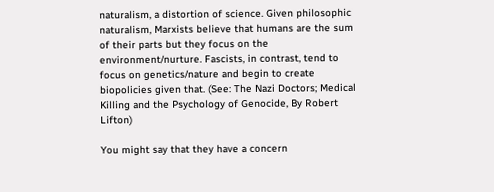naturalism, a distortion of science. Given philosophic naturalism, Marxists believe that humans are the sum of their parts but they focus on the environment/nurture. Fascists, in contrast, tend to focus on genetics/nature and begin to create biopolicies given that. (See: The Nazi Doctors; Medical Killing and the Psychology of Genocide, By Robert Lifton)

You might say that they have a concern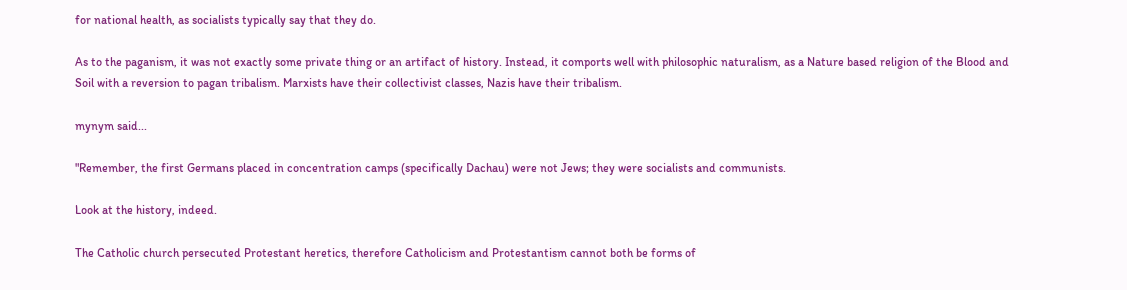for national health, as socialists typically say that they do.

As to the paganism, it was not exactly some private thing or an artifact of history. Instead, it comports well with philosophic naturalism, as a Nature based religion of the Blood and Soil with a reversion to pagan tribalism. Marxists have their collectivist classes, Nazis have their tribalism.

mynym said...

"Remember, the first Germans placed in concentration camps (specifically Dachau) were not Jews; they were socialists and communists.

Look at the history, indeed.

The Catholic church persecuted Protestant heretics, therefore Catholicism and Protestantism cannot both be forms of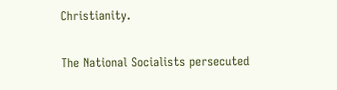Christianity.

The National Socialists persecuted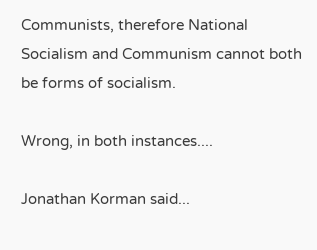Communists, therefore National Socialism and Communism cannot both be forms of socialism.

Wrong, in both instances....

Jonathan Korman said...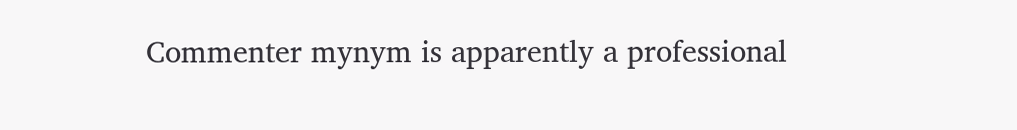Commenter mynym is apparently a professional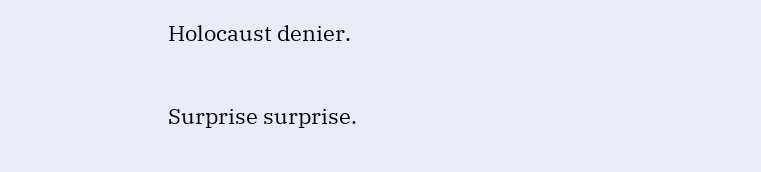Holocaust denier.

Surprise surprise.